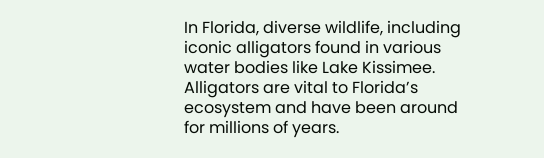In Florida, diverse wildlife, including iconic alligators found in various water bodies like Lake Kissimee. Alligators are vital to Florida’s ecosystem and have been around for millions of years.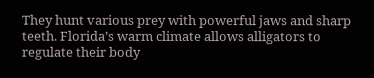They hunt various prey with powerful jaws and sharp teeth. Florida’s warm climate allows alligators to regulate their body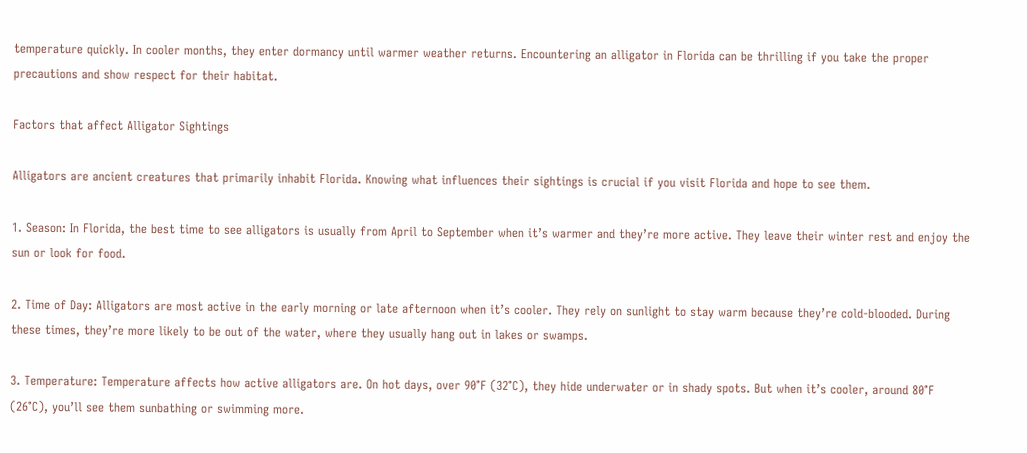temperature quickly. In cooler months, they enter dormancy until warmer weather returns. Encountering an alligator in Florida can be thrilling if you take the proper precautions and show respect for their habitat.

Factors that affect Alligator Sightings

Alligators are ancient creatures that primarily inhabit Florida. Knowing what influences their sightings is crucial if you visit Florida and hope to see them.

1. Season: In Florida, the best time to see alligators is usually from April to September when it’s warmer and they’re more active. They leave their winter rest and enjoy the sun or look for food.

2. Time of Day: Alligators are most active in the early morning or late afternoon when it’s cooler. They rely on sunlight to stay warm because they’re cold-blooded. During these times, they’re more likely to be out of the water, where they usually hang out in lakes or swamps.

3. Temperature: Temperature affects how active alligators are. On hot days, over 90°F (32°C), they hide underwater or in shady spots. But when it’s cooler, around 80°F (26°C), you’ll see them sunbathing or swimming more.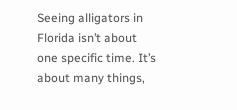Seeing alligators in Florida isn’t about one specific time. It’s about many things,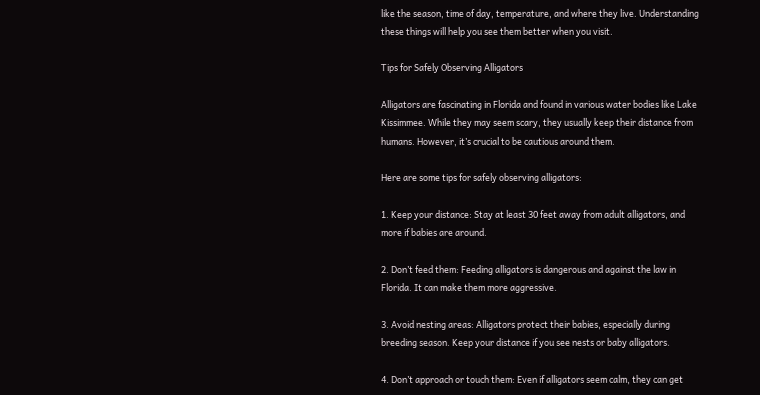like the season, time of day, temperature, and where they live. Understanding these things will help you see them better when you visit.

Tips for Safely Observing Alligators

Alligators are fascinating in Florida and found in various water bodies like Lake Kissimmee. While they may seem scary, they usually keep their distance from humans. However, it’s crucial to be cautious around them.

Here are some tips for safely observing alligators:

1. Keep your distance: Stay at least 30 feet away from adult alligators, and more if babies are around.

2. Don’t feed them: Feeding alligators is dangerous and against the law in Florida. It can make them more aggressive.

3. Avoid nesting areas: Alligators protect their babies, especially during breeding season. Keep your distance if you see nests or baby alligators.

4. Don’t approach or touch them: Even if alligators seem calm, they can get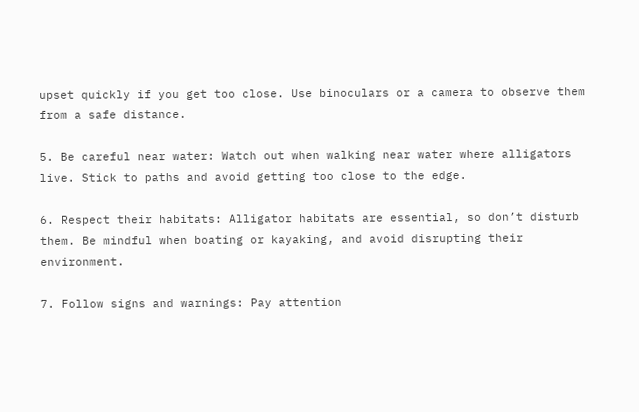upset quickly if you get too close. Use binoculars or a camera to observe them from a safe distance.

5. Be careful near water: Watch out when walking near water where alligators live. Stick to paths and avoid getting too close to the edge.

6. Respect their habitats: Alligator habitats are essential, so don’t disturb them. Be mindful when boating or kayaking, and avoid disrupting their environment.

7. Follow signs and warnings: Pay attention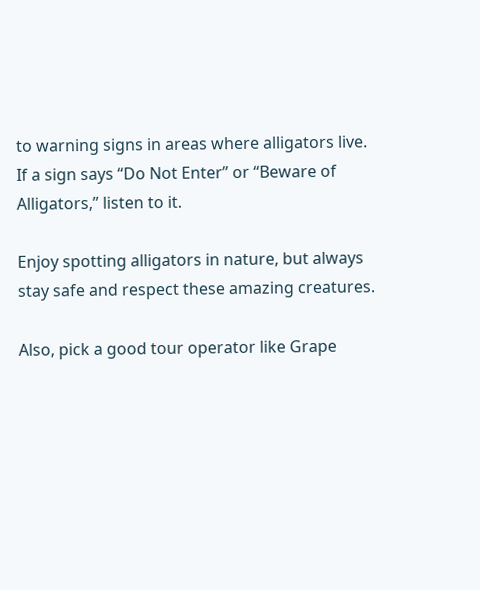to warning signs in areas where alligators live. If a sign says “Do Not Enter” or “Beware of Alligators,” listen to it.

Enjoy spotting alligators in nature, but always stay safe and respect these amazing creatures.

Also, pick a good tour operator like Grape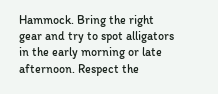Hammock. Bring the right gear and try to spot alligators in the early morning or late afternoon. Respect the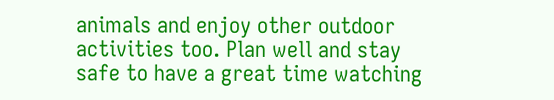animals and enjoy other outdoor activities too. Plan well and stay safe to have a great time watching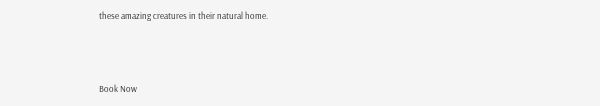these amazing creatures in their natural home.



Book Now